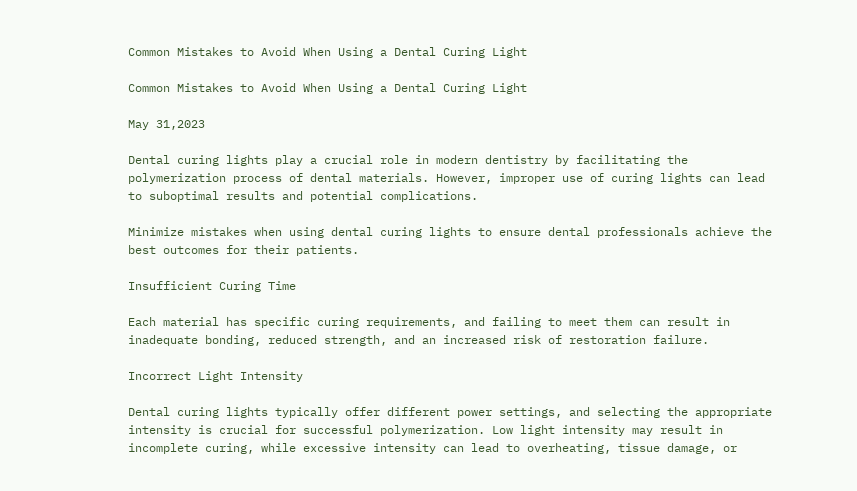Common Mistakes to Avoid When Using a Dental Curing Light

Common Mistakes to Avoid When Using a Dental Curing Light

May 31,2023

Dental curing lights play a crucial role in modern dentistry by facilitating the polymerization process of dental materials. However, improper use of curing lights can lead to suboptimal results and potential complications.

Minimize mistakes when using dental curing lights to ensure dental professionals achieve the best outcomes for their patients.

Insufficient Curing Time

Each material has specific curing requirements, and failing to meet them can result in inadequate bonding, reduced strength, and an increased risk of restoration failure.

Incorrect Light Intensity

Dental curing lights typically offer different power settings, and selecting the appropriate intensity is crucial for successful polymerization. Low light intensity may result in incomplete curing, while excessive intensity can lead to overheating, tissue damage, or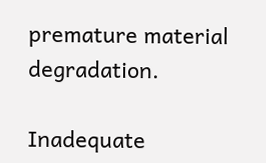premature material degradation.

Inadequate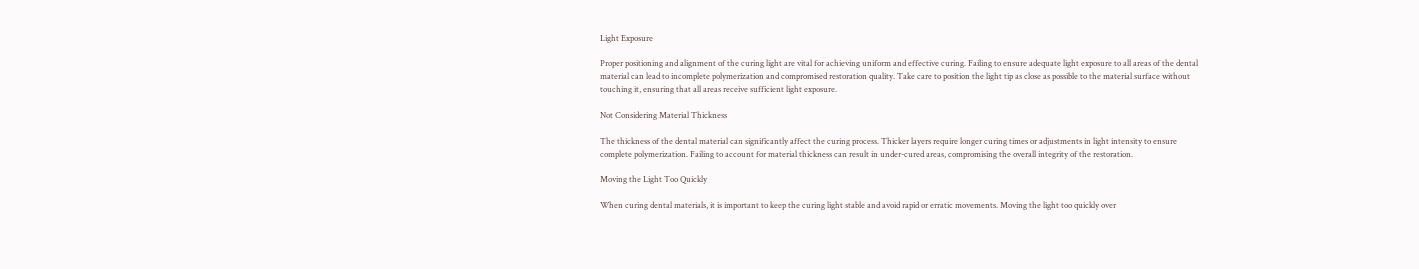Light Exposure

Proper positioning and alignment of the curing light are vital for achieving uniform and effective curing. Failing to ensure adequate light exposure to all areas of the dental material can lead to incomplete polymerization and compromised restoration quality. Take care to position the light tip as close as possible to the material surface without touching it, ensuring that all areas receive sufficient light exposure.

Not Considering Material Thickness

The thickness of the dental material can significantly affect the curing process. Thicker layers require longer curing times or adjustments in light intensity to ensure complete polymerization. Failing to account for material thickness can result in under-cured areas, compromising the overall integrity of the restoration.

Moving the Light Too Quickly

When curing dental materials, it is important to keep the curing light stable and avoid rapid or erratic movements. Moving the light too quickly over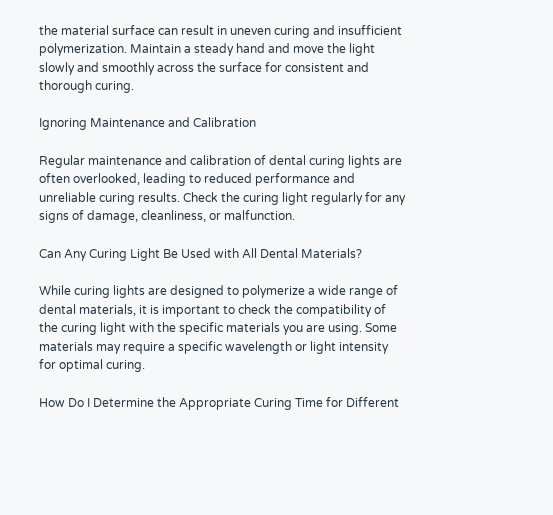the material surface can result in uneven curing and insufficient polymerization. Maintain a steady hand and move the light slowly and smoothly across the surface for consistent and thorough curing.

Ignoring Maintenance and Calibration

Regular maintenance and calibration of dental curing lights are often overlooked, leading to reduced performance and unreliable curing results. Check the curing light regularly for any signs of damage, cleanliness, or malfunction.

Can Any Curing Light Be Used with All Dental Materials?

While curing lights are designed to polymerize a wide range of dental materials, it is important to check the compatibility of the curing light with the specific materials you are using. Some materials may require a specific wavelength or light intensity for optimal curing.

How Do I Determine the Appropriate Curing Time for Different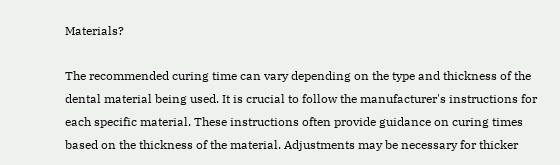Materials?

The recommended curing time can vary depending on the type and thickness of the dental material being used. It is crucial to follow the manufacturer's instructions for each specific material. These instructions often provide guidance on curing times based on the thickness of the material. Adjustments may be necessary for thicker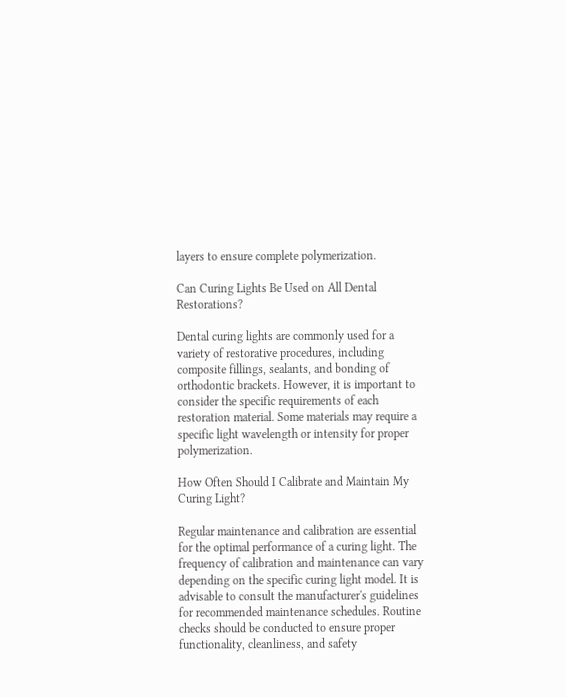layers to ensure complete polymerization.

Can Curing Lights Be Used on All Dental Restorations?

Dental curing lights are commonly used for a variety of restorative procedures, including composite fillings, sealants, and bonding of orthodontic brackets. However, it is important to consider the specific requirements of each restoration material. Some materials may require a specific light wavelength or intensity for proper polymerization.

How Often Should I Calibrate and Maintain My Curing Light?

Regular maintenance and calibration are essential for the optimal performance of a curing light. The frequency of calibration and maintenance can vary depending on the specific curing light model. It is advisable to consult the manufacturer's guidelines for recommended maintenance schedules. Routine checks should be conducted to ensure proper functionality, cleanliness, and safety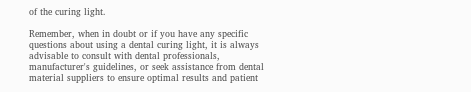of the curing light.

Remember, when in doubt or if you have any specific questions about using a dental curing light, it is always advisable to consult with dental professionals, manufacturer's guidelines, or seek assistance from dental material suppliers to ensure optimal results and patient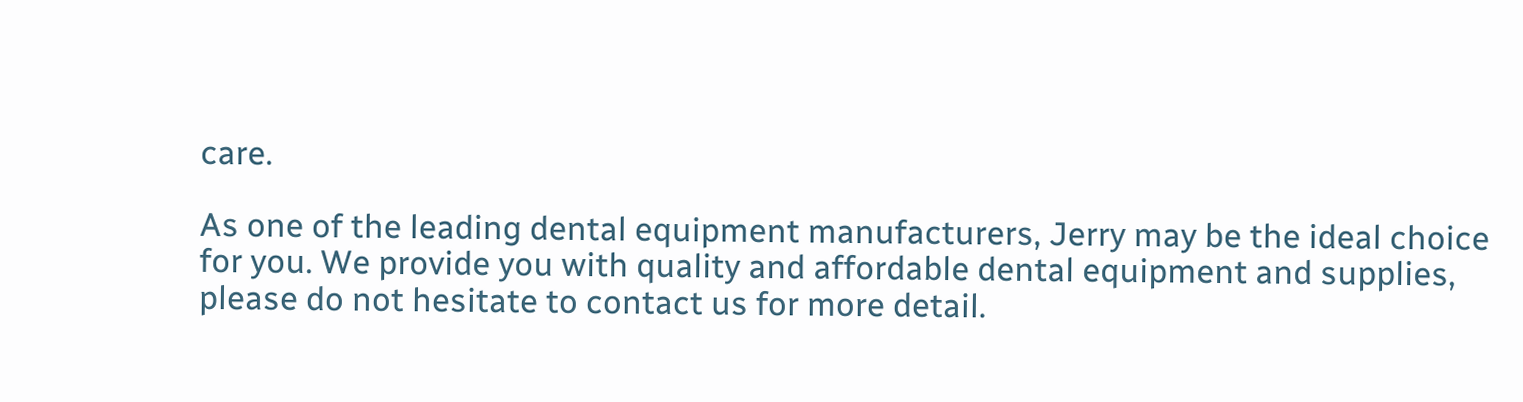care.

As one of the leading dental equipment manufacturers, Jerry may be the ideal choice for you. We provide you with quality and affordable dental equipment and supplies, please do not hesitate to contact us for more detail.